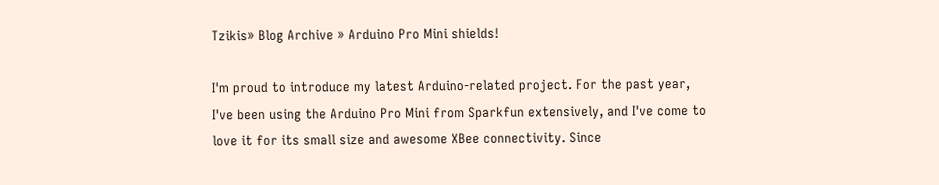Tzikis» Blog Archive » Arduino Pro Mini shields!

I'm proud to introduce my latest Arduino-related project. For the past year, I've been using the Arduino Pro Mini from Sparkfun extensively, and I've come to love it for its small size and awesome XBee connectivity. Since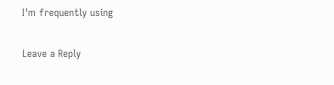I'm frequently using

Leave a Reply